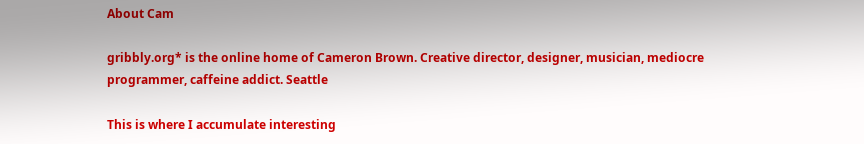About Cam

gribbly.org* is the online home of Cameron Brown. Creative director, designer, musician, mediocre programmer, caffeine addict. Seattle

This is where I accumulate interesting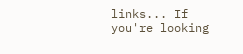links... If you're looking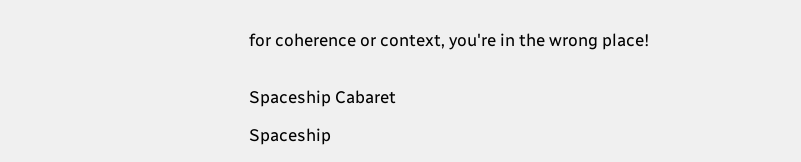for coherence or context, you're in the wrong place!


Spaceship Cabaret

Spaceship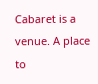Cabaret is a venue. A place to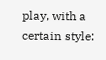play, with a certain style: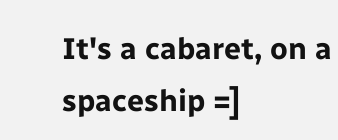It's a cabaret, on a spaceship =]